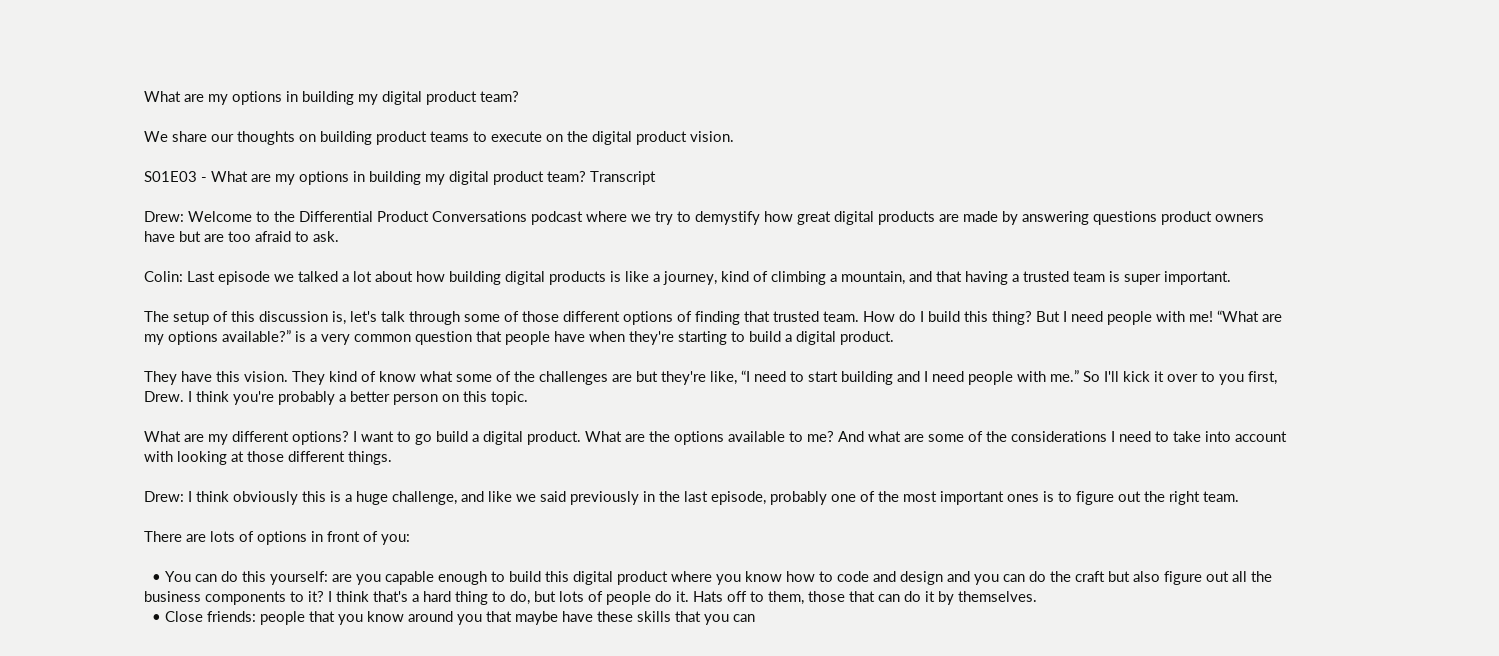What are my options in building my digital product team?

We share our thoughts on building product teams to execute on the digital product vision.

S01E03 - What are my options in building my digital product team? Transcript

Drew: Welcome to the Differential Product Conversations podcast where we try to demystify how great digital products are made by answering questions product owners have but are too afraid to ask.

Colin: Last episode we talked a lot about how building digital products is like a journey, kind of climbing a mountain, and that having a trusted team is super important.

The setup of this discussion is, let's talk through some of those different options of finding that trusted team. How do I build this thing? But I need people with me! “What are my options available?” is a very common question that people have when they're starting to build a digital product.

They have this vision. They kind of know what some of the challenges are but they're like, “I need to start building and I need people with me.” So I'll kick it over to you first, Drew. I think you're probably a better person on this topic.

What are my different options? I want to go build a digital product. What are the options available to me? And what are some of the considerations I need to take into account with looking at those different things.

Drew: I think obviously this is a huge challenge, and like we said previously in the last episode, probably one of the most important ones is to figure out the right team.

There are lots of options in front of you:

  • You can do this yourself: are you capable enough to build this digital product where you know how to code and design and you can do the craft but also figure out all the business components to it? I think that's a hard thing to do, but lots of people do it. Hats off to them, those that can do it by themselves.
  • Close friends: people that you know around you that maybe have these skills that you can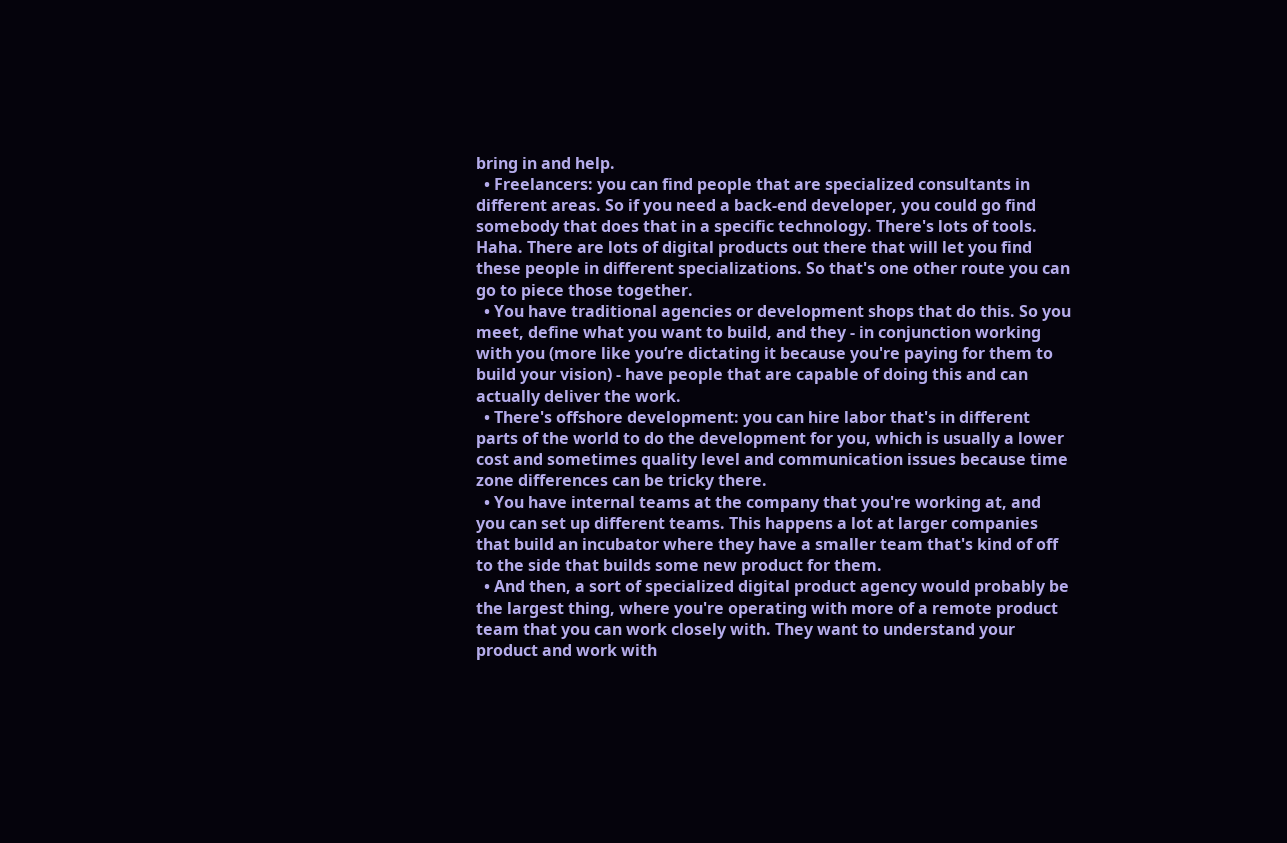bring in and help.
  • Freelancers: you can find people that are specialized consultants in different areas. So if you need a back-end developer, you could go find somebody that does that in a specific technology. There's lots of tools. Haha. There are lots of digital products out there that will let you find these people in different specializations. So that's one other route you can go to piece those together.
  • You have traditional agencies or development shops that do this. So you meet, define what you want to build, and they - in conjunction working with you (more like you’re dictating it because you're paying for them to build your vision) - have people that are capable of doing this and can actually deliver the work.
  • There's offshore development: you can hire labor that's in different parts of the world to do the development for you, which is usually a lower cost and sometimes quality level and communication issues because time zone differences can be tricky there.
  • You have internal teams at the company that you're working at, and you can set up different teams. This happens a lot at larger companies that build an incubator where they have a smaller team that's kind of off to the side that builds some new product for them.
  • And then, a sort of specialized digital product agency would probably be the largest thing, where you're operating with more of a remote product team that you can work closely with. They want to understand your product and work with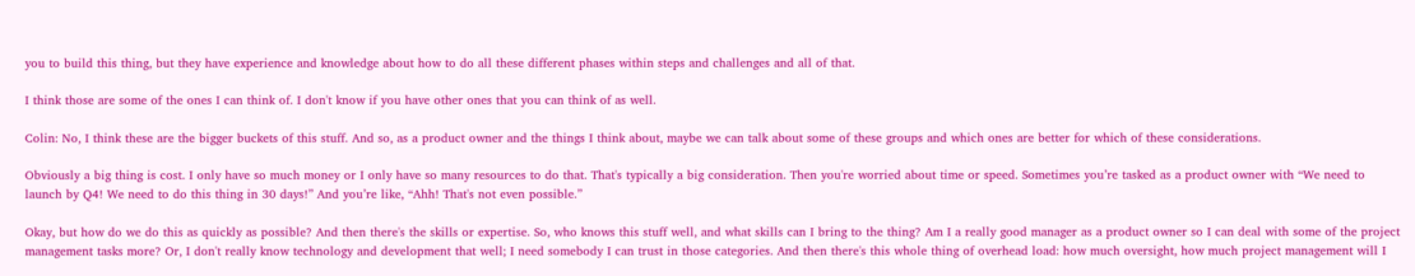you to build this thing, but they have experience and knowledge about how to do all these different phases within steps and challenges and all of that.

I think those are some of the ones I can think of. I don't know if you have other ones that you can think of as well.

Colin: No, I think these are the bigger buckets of this stuff. And so, as a product owner and the things I think about, maybe we can talk about some of these groups and which ones are better for which of these considerations.

Obviously a big thing is cost. I only have so much money or I only have so many resources to do that. That's typically a big consideration. Then you're worried about time or speed. Sometimes you’re tasked as a product owner with “We need to launch by Q4! We need to do this thing in 30 days!” And you’re like, “Ahh! That's not even possible.”

Okay, but how do we do this as quickly as possible? And then there's the skills or expertise. So, who knows this stuff well, and what skills can I bring to the thing? Am I a really good manager as a product owner so I can deal with some of the project management tasks more? Or, I don't really know technology and development that well; I need somebody I can trust in those categories. And then there's this whole thing of overhead load: how much oversight, how much project management will I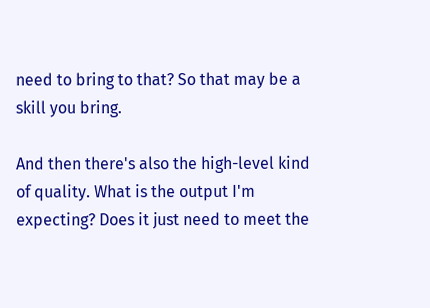need to bring to that? So that may be a skill you bring.

And then there's also the high-level kind of quality. What is the output I'm expecting? Does it just need to meet the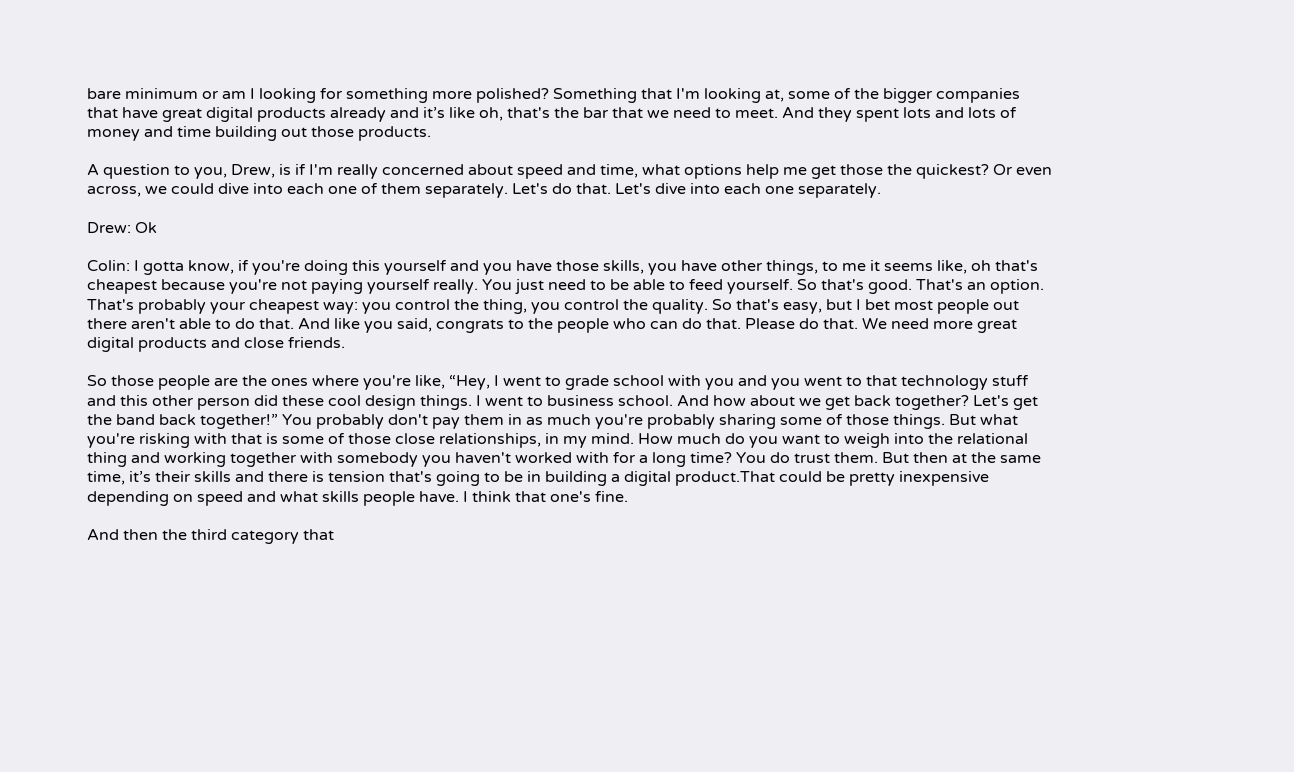bare minimum or am I looking for something more polished? Something that I'm looking at, some of the bigger companies that have great digital products already and it’s like oh, that's the bar that we need to meet. And they spent lots and lots of money and time building out those products.

A question to you, Drew, is if I'm really concerned about speed and time, what options help me get those the quickest? Or even across, we could dive into each one of them separately. Let's do that. Let's dive into each one separately.

Drew: Ok

Colin: I gotta know, if you're doing this yourself and you have those skills, you have other things, to me it seems like, oh that's cheapest because you're not paying yourself really. You just need to be able to feed yourself. So that's good. That's an option. That's probably your cheapest way: you control the thing, you control the quality. So that's easy, but I bet most people out there aren't able to do that. And like you said, congrats to the people who can do that. Please do that. We need more great digital products and close friends.

So those people are the ones where you're like, “Hey, I went to grade school with you and you went to that technology stuff and this other person did these cool design things. I went to business school. And how about we get back together? Let's get the band back together!” You probably don't pay them in as much you're probably sharing some of those things. But what you're risking with that is some of those close relationships, in my mind. How much do you want to weigh into the relational thing and working together with somebody you haven't worked with for a long time? You do trust them. But then at the same time, it’s their skills and there is tension that's going to be in building a digital product.That could be pretty inexpensive depending on speed and what skills people have. I think that one's fine.

And then the third category that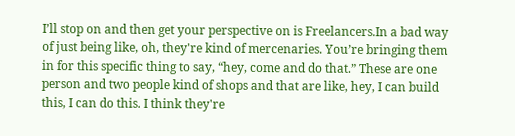I’ll stop on and then get your perspective on is Freelancers.In a bad way of just being like, oh, they're kind of mercenaries. You’re bringing them in for this specific thing to say, “hey, come and do that.” These are one person and two people kind of shops and that are like, hey, I can build this, I can do this. I think they're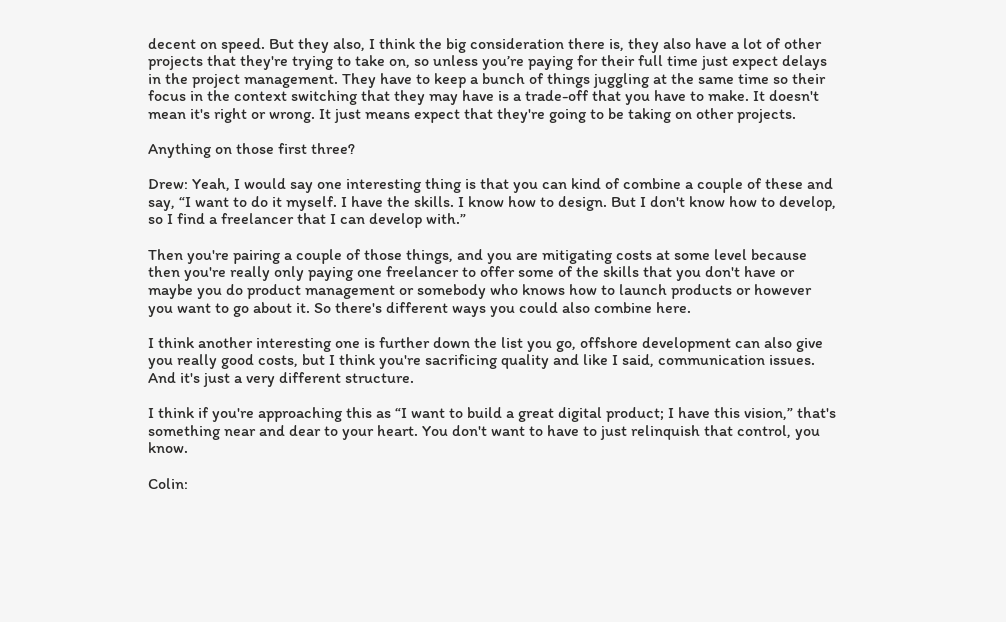decent on speed. But they also, I think the big consideration there is, they also have a lot of other projects that they're trying to take on, so unless you’re paying for their full time just expect delays in the project management. They have to keep a bunch of things juggling at the same time so their focus in the context switching that they may have is a trade-off that you have to make. It doesn't mean it's right or wrong. It just means expect that they're going to be taking on other projects.

Anything on those first three?

Drew: Yeah, I would say one interesting thing is that you can kind of combine a couple of these and say, “I want to do it myself. I have the skills. I know how to design. But I don't know how to develop, so I find a freelancer that I can develop with.”

Then you're pairing a couple of those things, and you are mitigating costs at some level because then you're really only paying one freelancer to offer some of the skills that you don't have or maybe you do product management or somebody who knows how to launch products or however you want to go about it. So there's different ways you could also combine here.

I think another interesting one is further down the list you go, offshore development can also give you really good costs, but I think you're sacrificing quality and like I said, communication issues. And it's just a very different structure.

I think if you're approaching this as “I want to build a great digital product; I have this vision,” that's something near and dear to your heart. You don't want to have to just relinquish that control, you know.

Colin: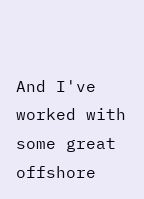And I've worked with some great offshore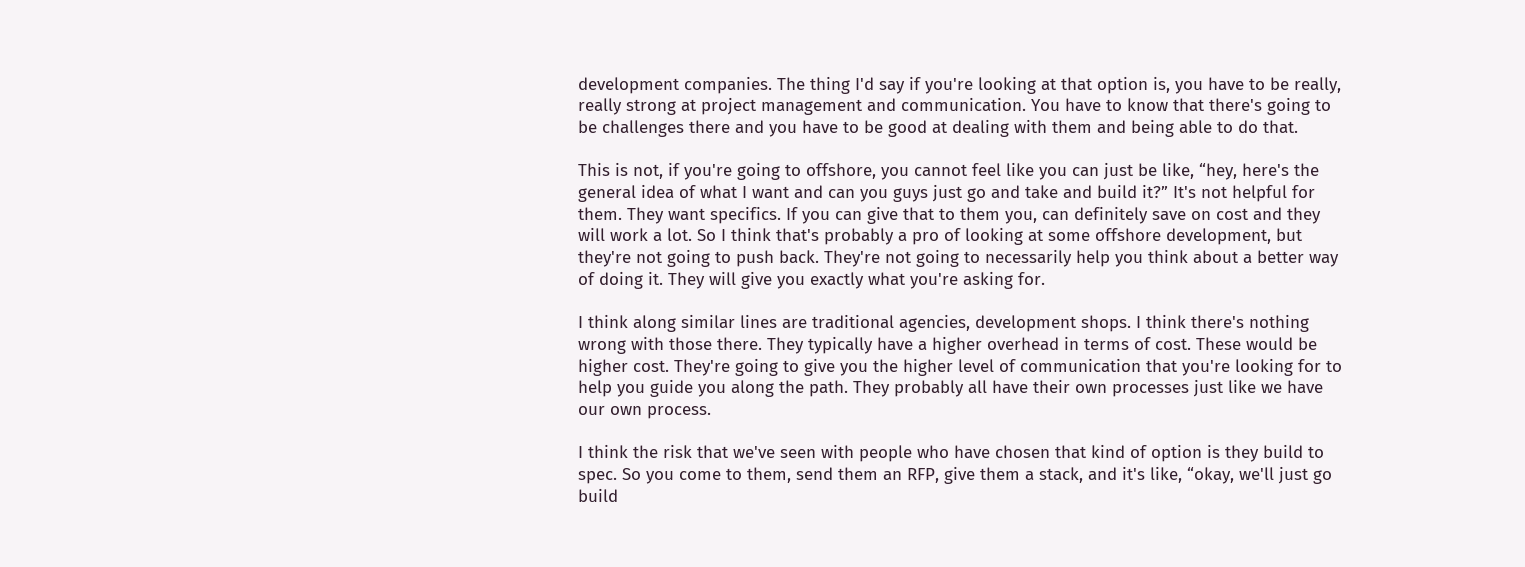development companies. The thing I'd say if you're looking at that option is, you have to be really, really strong at project management and communication. You have to know that there's going to be challenges there and you have to be good at dealing with them and being able to do that.

This is not, if you're going to offshore, you cannot feel like you can just be like, “hey, here's the general idea of what I want and can you guys just go and take and build it?” It's not helpful for them. They want specifics. If you can give that to them you, can definitely save on cost and they will work a lot. So I think that's probably a pro of looking at some offshore development, but they're not going to push back. They're not going to necessarily help you think about a better way of doing it. They will give you exactly what you're asking for.

I think along similar lines are traditional agencies, development shops. I think there's nothing wrong with those there. They typically have a higher overhead in terms of cost. These would be higher cost. They're going to give you the higher level of communication that you're looking for to help you guide you along the path. They probably all have their own processes just like we have our own process.

I think the risk that we've seen with people who have chosen that kind of option is they build to spec. So you come to them, send them an RFP, give them a stack, and it's like, “okay, we'll just go build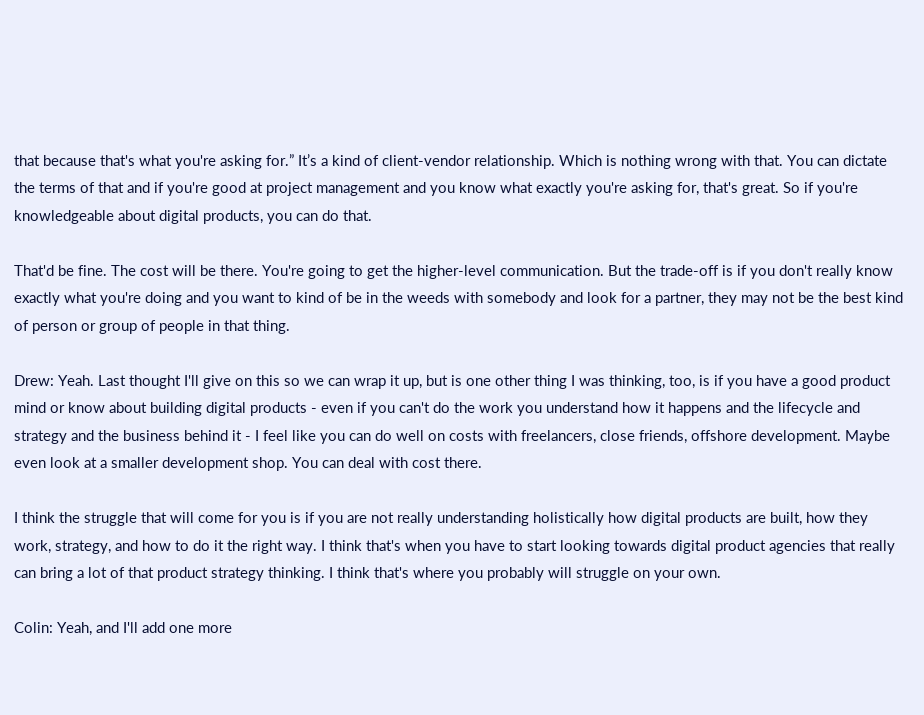that because that's what you're asking for.” It’s a kind of client-vendor relationship. Which is nothing wrong with that. You can dictate the terms of that and if you're good at project management and you know what exactly you're asking for, that's great. So if you're knowledgeable about digital products, you can do that.

That'd be fine. The cost will be there. You're going to get the higher-level communication. But the trade-off is if you don't really know exactly what you're doing and you want to kind of be in the weeds with somebody and look for a partner, they may not be the best kind of person or group of people in that thing.

Drew: Yeah. Last thought I'll give on this so we can wrap it up, but is one other thing I was thinking, too, is if you have a good product mind or know about building digital products - even if you can't do the work you understand how it happens and the lifecycle and strategy and the business behind it - I feel like you can do well on costs with freelancers, close friends, offshore development. Maybe even look at a smaller development shop. You can deal with cost there.

I think the struggle that will come for you is if you are not really understanding holistically how digital products are built, how they work, strategy, and how to do it the right way. I think that's when you have to start looking towards digital product agencies that really can bring a lot of that product strategy thinking. I think that's where you probably will struggle on your own.

Colin: Yeah, and I'll add one more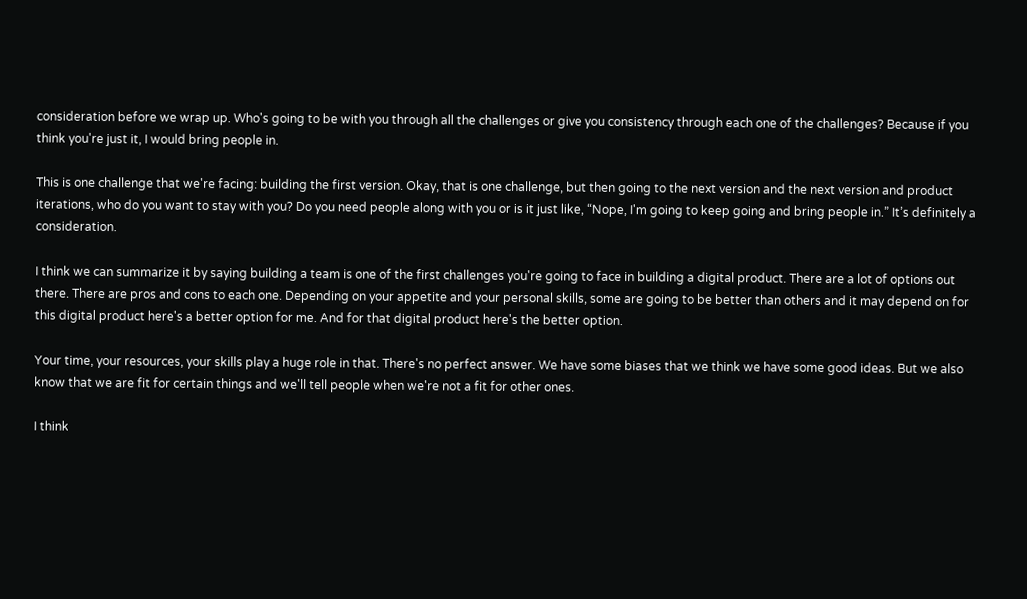consideration before we wrap up. Who's going to be with you through all the challenges or give you consistency through each one of the challenges? Because if you think you're just it, I would bring people in.

This is one challenge that we're facing: building the first version. Okay, that is one challenge, but then going to the next version and the next version and product iterations, who do you want to stay with you? Do you need people along with you or is it just like, “Nope, I'm going to keep going and bring people in.” It’s definitely a consideration.

I think we can summarize it by saying building a team is one of the first challenges you're going to face in building a digital product. There are a lot of options out there. There are pros and cons to each one. Depending on your appetite and your personal skills, some are going to be better than others and it may depend on for this digital product here's a better option for me. And for that digital product here's the better option.

Your time, your resources, your skills play a huge role in that. There's no perfect answer. We have some biases that we think we have some good ideas. But we also know that we are fit for certain things and we'll tell people when we're not a fit for other ones.

I think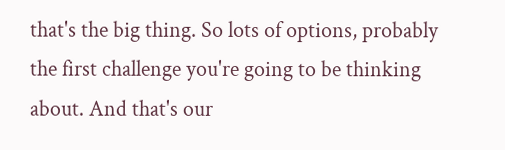that's the big thing. So lots of options, probably the first challenge you're going to be thinking about. And that's our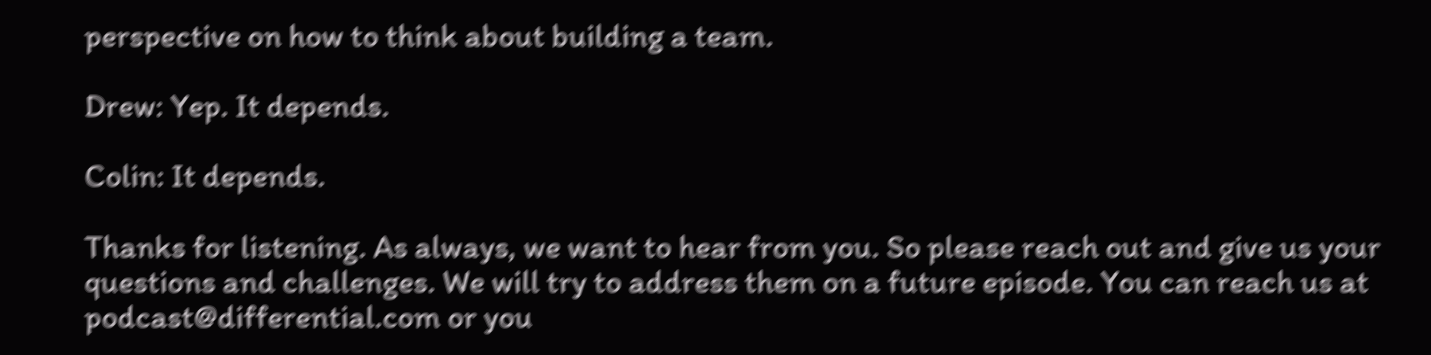perspective on how to think about building a team.

Drew: Yep. It depends.

Colin: It depends.

Thanks for listening. As always, we want to hear from you. So please reach out and give us your questions and challenges. We will try to address them on a future episode. You can reach us at podcast@differential.com or you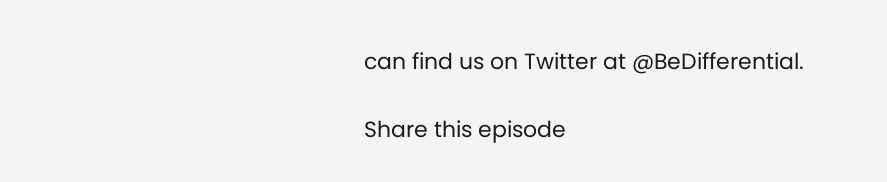can find us on Twitter at @BeDifferential.

Share this episode